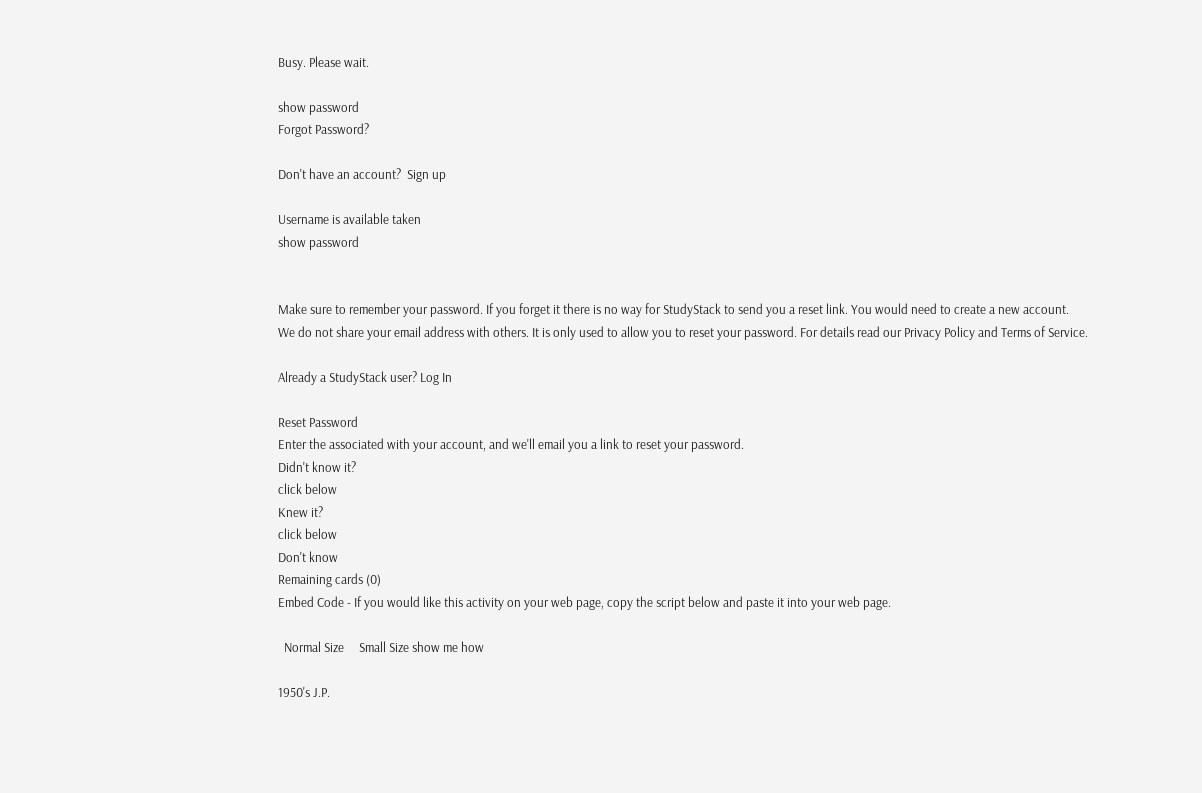Busy. Please wait.

show password
Forgot Password?

Don't have an account?  Sign up

Username is available taken
show password


Make sure to remember your password. If you forget it there is no way for StudyStack to send you a reset link. You would need to create a new account.
We do not share your email address with others. It is only used to allow you to reset your password. For details read our Privacy Policy and Terms of Service.

Already a StudyStack user? Log In

Reset Password
Enter the associated with your account, and we'll email you a link to reset your password.
Didn't know it?
click below
Knew it?
click below
Don't know
Remaining cards (0)
Embed Code - If you would like this activity on your web page, copy the script below and paste it into your web page.

  Normal Size     Small Size show me how

1950's J.P.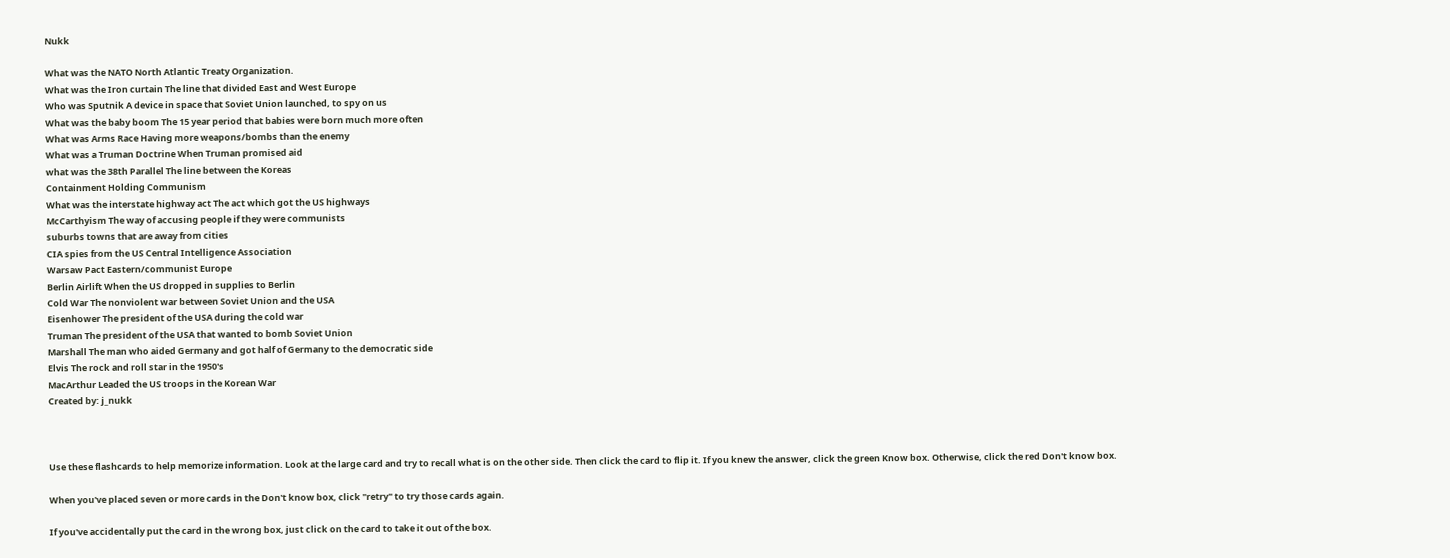Nukk

What was the NATO North Atlantic Treaty Organization.
What was the Iron curtain The line that divided East and West Europe
Who was Sputnik A device in space that Soviet Union launched, to spy on us
What was the baby boom The 15 year period that babies were born much more often
What was Arms Race Having more weapons/bombs than the enemy
What was a Truman Doctrine When Truman promised aid
what was the 38th Parallel The line between the Koreas
Containment Holding Communism
What was the interstate highway act The act which got the US highways
McCarthyism The way of accusing people if they were communists
suburbs towns that are away from cities
CIA spies from the US Central Intelligence Association
Warsaw Pact Eastern/communist Europe
Berlin Airlift When the US dropped in supplies to Berlin
Cold War The nonviolent war between Soviet Union and the USA
Eisenhower The president of the USA during the cold war
Truman The president of the USA that wanted to bomb Soviet Union
Marshall The man who aided Germany and got half of Germany to the democratic side
Elvis The rock and roll star in the 1950's
MacArthur Leaded the US troops in the Korean War
Created by: j_nukk



Use these flashcards to help memorize information. Look at the large card and try to recall what is on the other side. Then click the card to flip it. If you knew the answer, click the green Know box. Otherwise, click the red Don't know box.

When you've placed seven or more cards in the Don't know box, click "retry" to try those cards again.

If you've accidentally put the card in the wrong box, just click on the card to take it out of the box.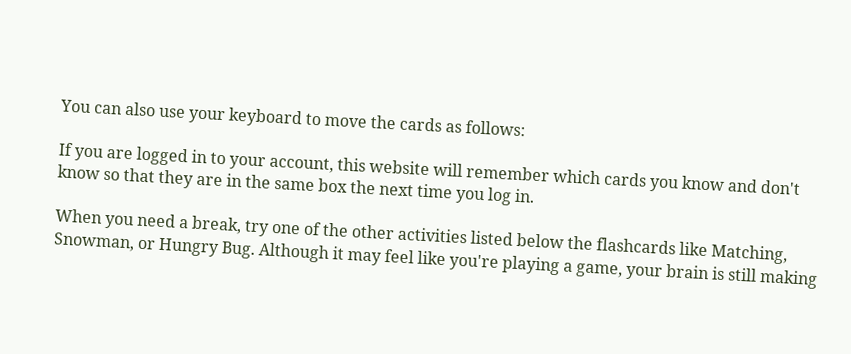You can also use your keyboard to move the cards as follows:

If you are logged in to your account, this website will remember which cards you know and don't know so that they are in the same box the next time you log in.

When you need a break, try one of the other activities listed below the flashcards like Matching, Snowman, or Hungry Bug. Although it may feel like you're playing a game, your brain is still making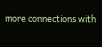more connections with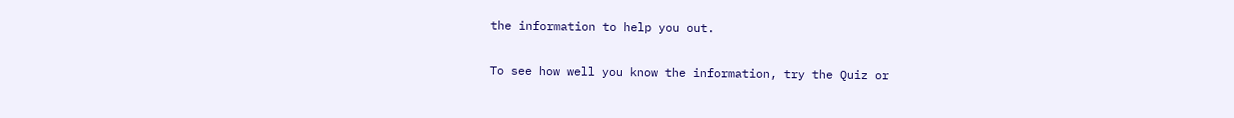the information to help you out.

To see how well you know the information, try the Quiz or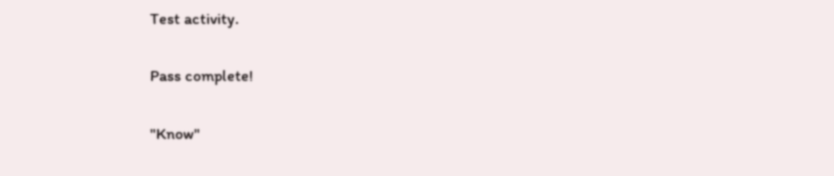Test activity.

Pass complete!

"Know"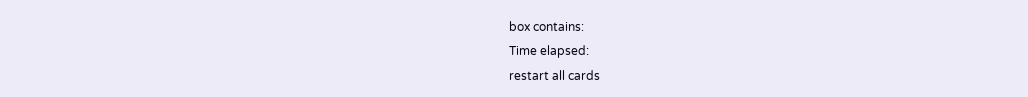box contains:
Time elapsed:
restart all cards